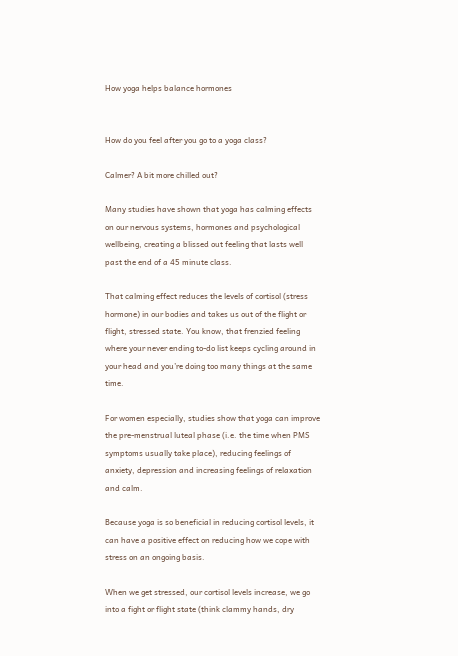How yoga helps balance hormones


How do you feel after you go to a yoga class?

Calmer? A bit more chilled out?

Many studies have shown that yoga has calming effects on our nervous systems, hormones and psychological wellbeing, creating a blissed out feeling that lasts well past the end of a 45 minute class.

That calming effect reduces the levels of cortisol (stress hormone) in our bodies and takes us out of the flight or flight, stressed state. You know, that frenzied feeling where your never ending to-do list keeps cycling around in your head and you’re doing too many things at the same time.

For women especially, studies show that yoga can improve the pre-menstrual luteal phase (i.e. the time when PMS symptoms usually take place), reducing feelings of anxiety, depression and increasing feelings of relaxation and calm.

Because yoga is so beneficial in reducing cortisol levels, it can have a positive effect on reducing how we cope with stress on an ongoing basis.

When we get stressed, our cortisol levels increase, we go into a fight or flight state (think clammy hands, dry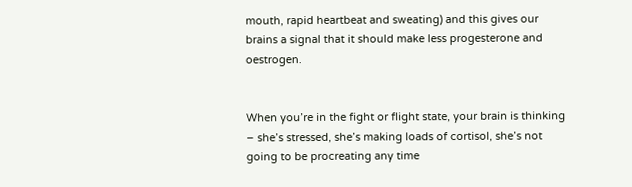mouth, rapid heartbeat and sweating) and this gives our brains a signal that it should make less progesterone and oestrogen.


When you’re in the fight or flight state, your brain is thinking – she’s stressed, she’s making loads of cortisol, she’s not going to be procreating any time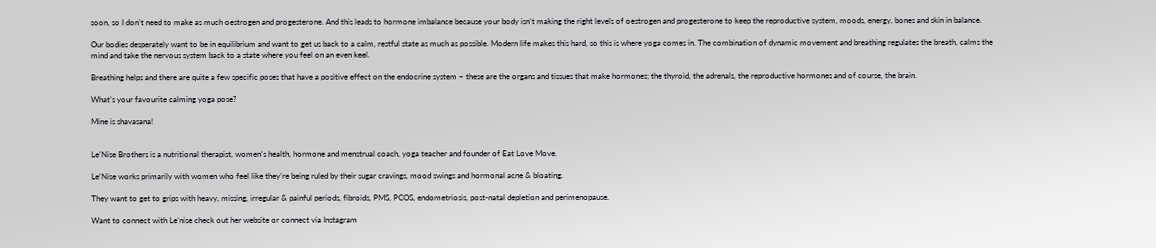soon, so I don’t need to make as much oestrogen and progesterone. And this leads to hormone imbalance because your body isn’t making the right levels of oestrogen and progesterone to keep the reproductive system, moods, energy, bones and skin in balance.

Our bodies desperately want to be in equilibrium and want to get us back to a calm, restful state as much as possible. Modern life makes this hard, so this is where yoga comes in. The combination of dynamic movement and breathing regulates the breath, calms the mind and take the nervous system back to a state where you feel on an even keel.

Breathing helps and there are quite a few specific poses that have a positive effect on the endocrine system – these are the organs and tissues that make hormones; the thyroid, the adrenals, the reproductive hormones and of course, the brain.

What’s your favourite calming yoga pose?

Mine is shavasana!


Le’Nise Brothers is a nutritional therapist, women’s health, hormone and menstrual coach, yoga teacher and founder of Eat Love Move.

Le’Nise works primarily with women who feel like they’re being ruled by their sugar cravings, mood swings and hormonal acne & bloating.

They want to get to grips with heavy, missing, irregular & painful periods, fibroids, PMS, PCOS, endometriosis, post-natal depletion and perimenopause.

Want to connect with Le’nise check out her website or connect via Instagram